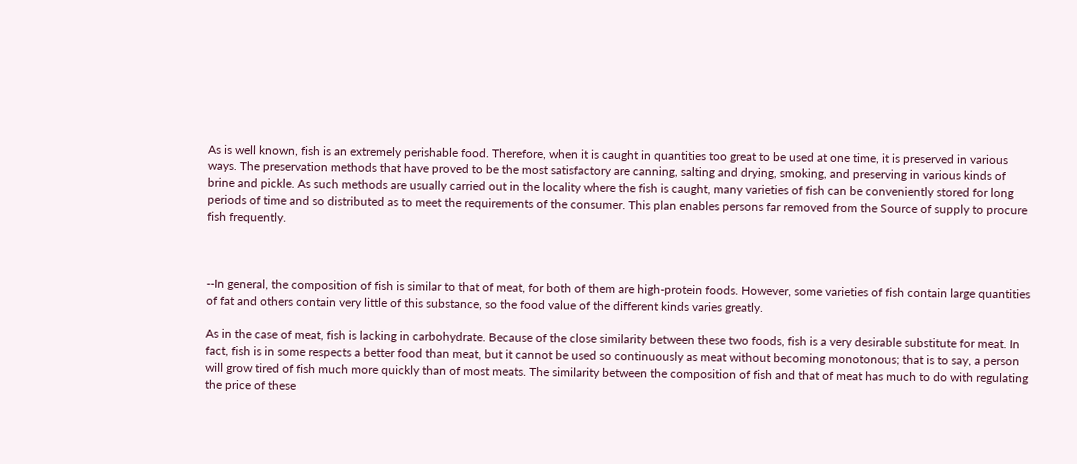As is well known, fish is an extremely perishable food. Therefore, when it is caught in quantities too great to be used at one time, it is preserved in various ways. The preservation methods that have proved to be the most satisfactory are canning, salting and drying, smoking, and preserving in various kinds of brine and pickle. As such methods are usually carried out in the locality where the fish is caught, many varieties of fish can be conveniently stored for long periods of time and so distributed as to meet the requirements of the consumer. This plan enables persons far removed from the Source of supply to procure fish frequently.



--In general, the composition of fish is similar to that of meat, for both of them are high-protein foods. However, some varieties of fish contain large quantities of fat and others contain very little of this substance, so the food value of the different kinds varies greatly.

As in the case of meat, fish is lacking in carbohydrate. Because of the close similarity between these two foods, fish is a very desirable substitute for meat. In fact, fish is in some respects a better food than meat, but it cannot be used so continuously as meat without becoming monotonous; that is to say, a person will grow tired of fish much more quickly than of most meats. The similarity between the composition of fish and that of meat has much to do with regulating the price of these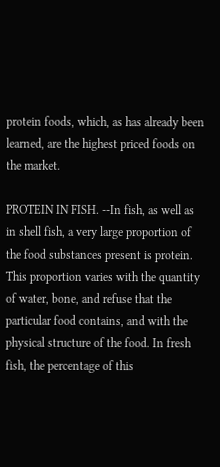protein foods, which, as has already been learned, are the highest priced foods on the market.

PROTEIN IN FISH. --In fish, as well as in shell fish, a very large proportion of the food substances present is protein. This proportion varies with the quantity of water, bone, and refuse that the particular food contains, and with the physical structure of the food. In fresh fish, the percentage of this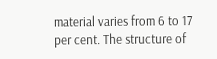material varies from 6 to 17 per cent. The structure of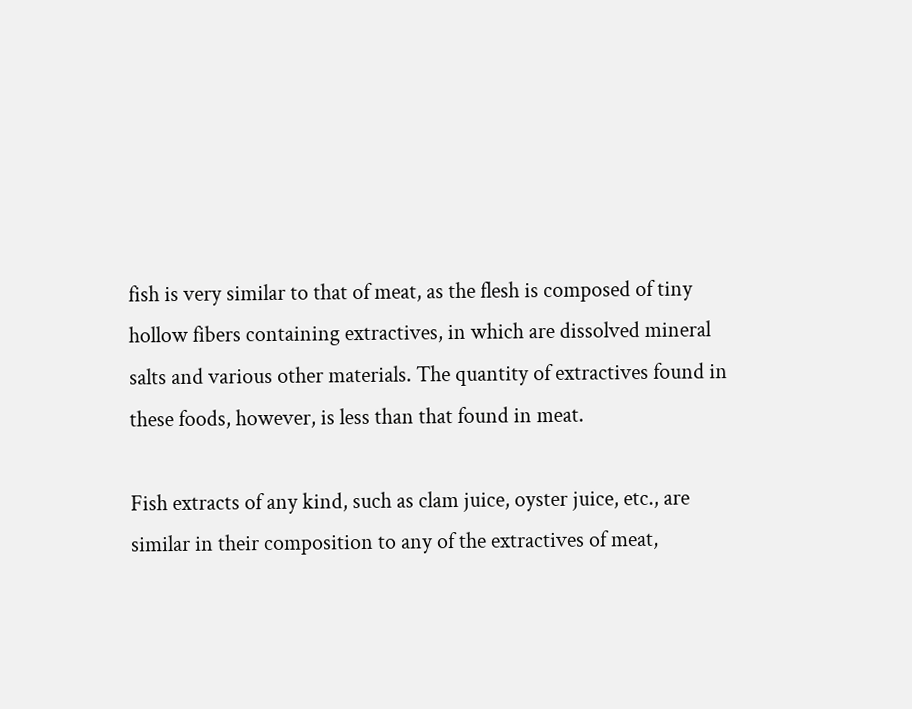fish is very similar to that of meat, as the flesh is composed of tiny hollow fibers containing extractives, in which are dissolved mineral salts and various other materials. The quantity of extractives found in these foods, however, is less than that found in meat.

Fish extracts of any kind, such as clam juice, oyster juice, etc., are similar in their composition to any of the extractives of meat,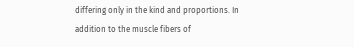differing only in the kind and proportions. In addition to the muscle fibers of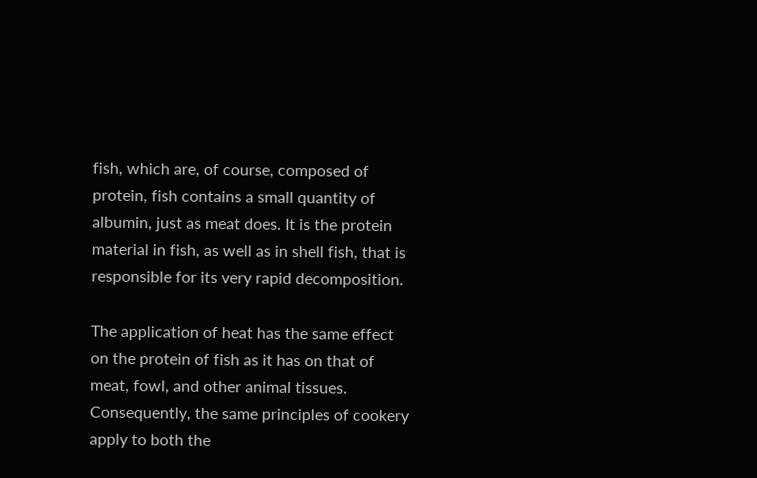fish, which are, of course, composed of protein, fish contains a small quantity of albumin, just as meat does. It is the protein material in fish, as well as in shell fish, that is responsible for its very rapid decomposition.

The application of heat has the same effect on the protein of fish as it has on that of meat, fowl, and other animal tissues. Consequently, the same principles of cookery apply to both the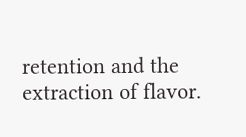retention and the extraction of flavor.